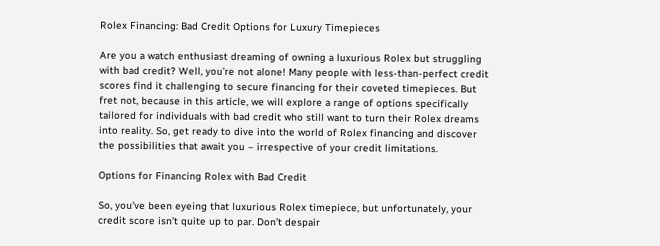Rolex Financing: Bad Credit Options for Luxury Timepieces

Are you a watch enthusiast dreaming of owning a luxurious Rolex but struggling with bad credit? Well, you’re not alone! Many people with less-than-perfect credit scores find it challenging to secure financing for their coveted timepieces. But fret not, because in this article, we will explore a range of options specifically tailored for individuals with bad credit who still want to turn their Rolex dreams into reality. So, get ready to dive into the world of Rolex financing and discover the possibilities that await you – irrespective of your credit limitations.

Options for Financing Rolex with Bad Credit

So, you’ve been eyeing that luxurious Rolex timepiece, but unfortunately, your credit score isn’t quite up to par. Don’t despair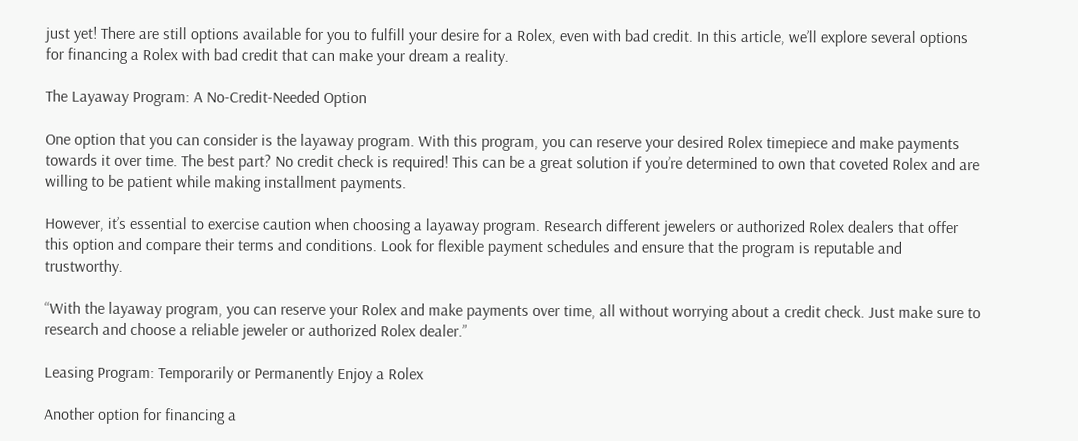just yet! There are still options available for you to fulfill your desire for a Rolex, even with bad credit. In this article, we’ll explore several options for financing a Rolex with bad credit that can make your dream a reality.

The Layaway Program: A No-Credit-Needed Option

One option that you can consider is the layaway program. With this program, you can reserve your desired Rolex timepiece and make payments towards it over time. The best part? No credit check is required! This can be a great solution if you’re determined to own that coveted Rolex and are willing to be patient while making installment payments.

However, it’s essential to exercise caution when choosing a layaway program. Research different jewelers or authorized Rolex dealers that offer this option and compare their terms and conditions. Look for flexible payment schedules and ensure that the program is reputable and trustworthy.

“With the layaway program, you can reserve your Rolex and make payments over time, all without worrying about a credit check. Just make sure to research and choose a reliable jeweler or authorized Rolex dealer.”

Leasing Program: Temporarily or Permanently Enjoy a Rolex

Another option for financing a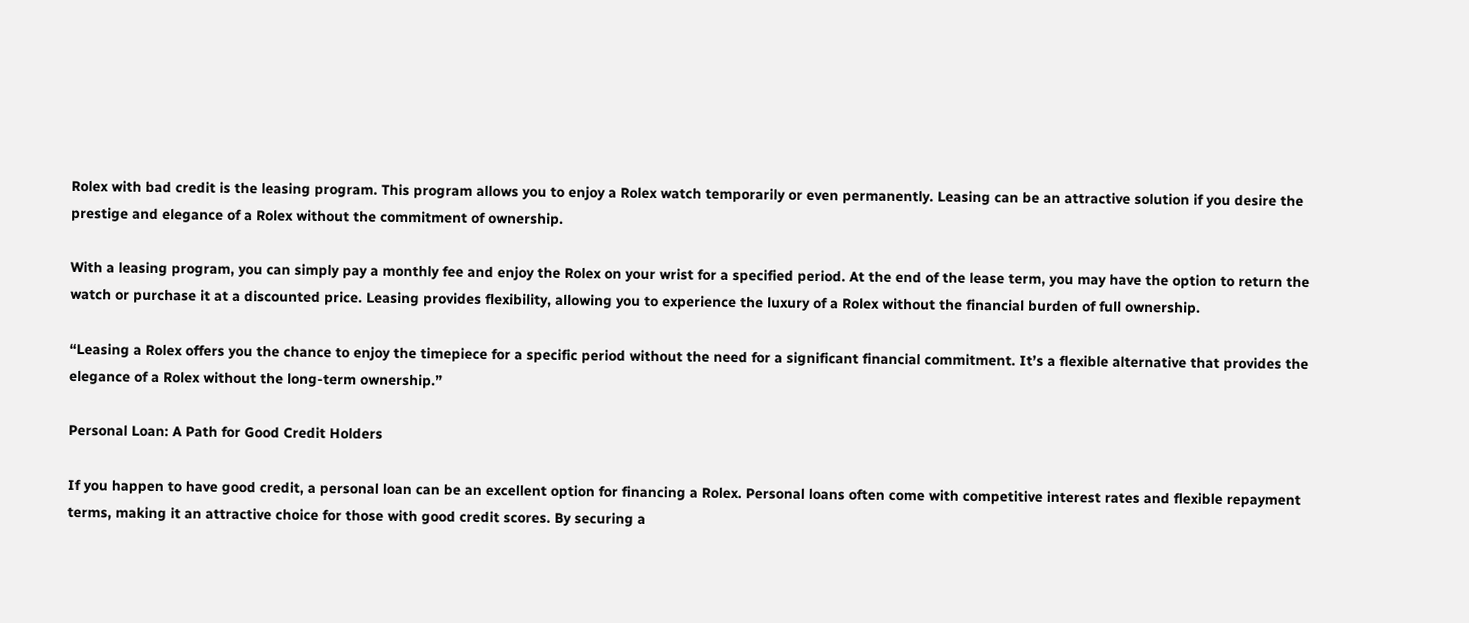Rolex with bad credit is the leasing program. This program allows you to enjoy a Rolex watch temporarily or even permanently. Leasing can be an attractive solution if you desire the prestige and elegance of a Rolex without the commitment of ownership.

With a leasing program, you can simply pay a monthly fee and enjoy the Rolex on your wrist for a specified period. At the end of the lease term, you may have the option to return the watch or purchase it at a discounted price. Leasing provides flexibility, allowing you to experience the luxury of a Rolex without the financial burden of full ownership.

“Leasing a Rolex offers you the chance to enjoy the timepiece for a specific period without the need for a significant financial commitment. It’s a flexible alternative that provides the elegance of a Rolex without the long-term ownership.”

Personal Loan: A Path for Good Credit Holders

If you happen to have good credit, a personal loan can be an excellent option for financing a Rolex. Personal loans often come with competitive interest rates and flexible repayment terms, making it an attractive choice for those with good credit scores. By securing a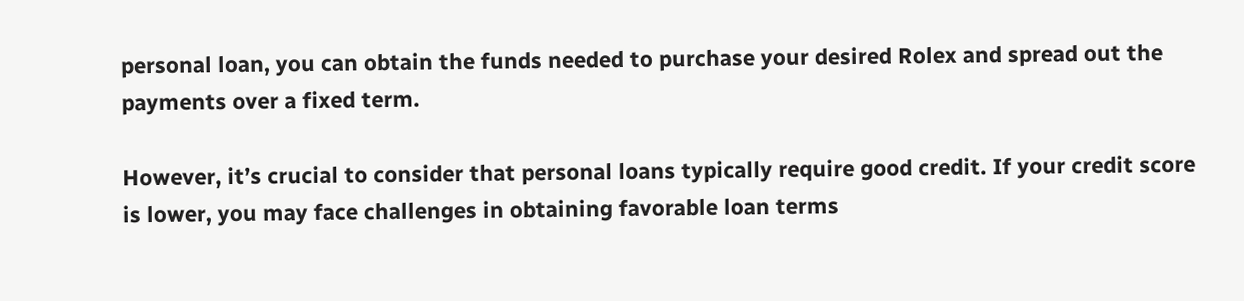personal loan, you can obtain the funds needed to purchase your desired Rolex and spread out the payments over a fixed term.

However, it’s crucial to consider that personal loans typically require good credit. If your credit score is lower, you may face challenges in obtaining favorable loan terms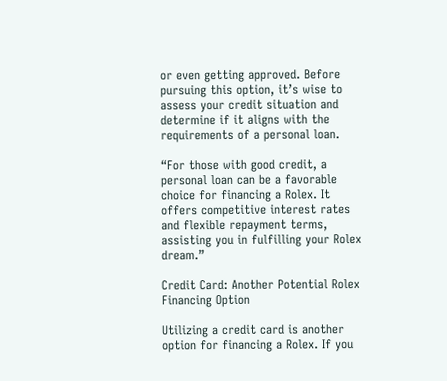or even getting approved. Before pursuing this option, it’s wise to assess your credit situation and determine if it aligns with the requirements of a personal loan.

“For those with good credit, a personal loan can be a favorable choice for financing a Rolex. It offers competitive interest rates and flexible repayment terms, assisting you in fulfilling your Rolex dream.”

Credit Card: Another Potential Rolex Financing Option

Utilizing a credit card is another option for financing a Rolex. If you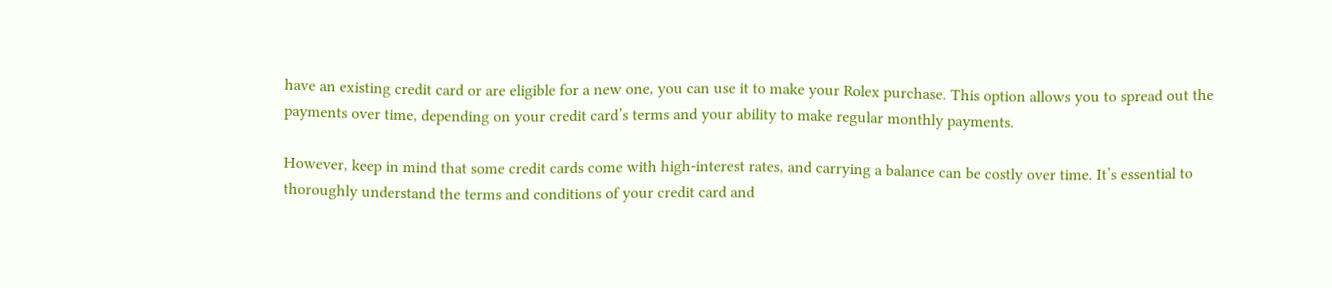have an existing credit card or are eligible for a new one, you can use it to make your Rolex purchase. This option allows you to spread out the payments over time, depending on your credit card’s terms and your ability to make regular monthly payments.

However, keep in mind that some credit cards come with high-interest rates, and carrying a balance can be costly over time. It’s essential to thoroughly understand the terms and conditions of your credit card and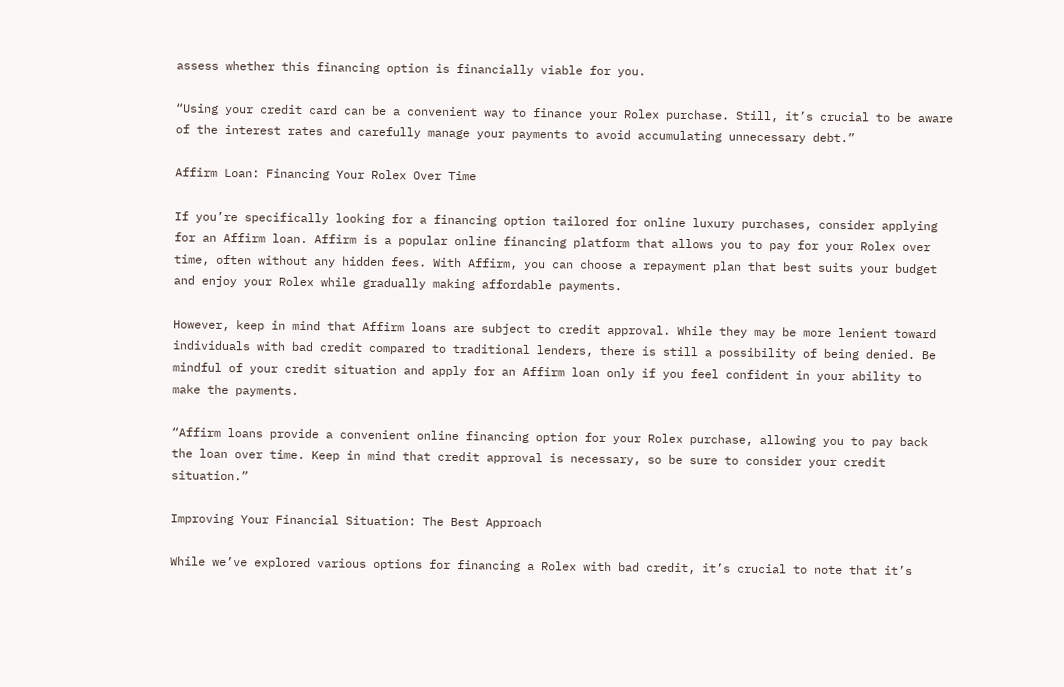assess whether this financing option is financially viable for you.

“Using your credit card can be a convenient way to finance your Rolex purchase. Still, it’s crucial to be aware of the interest rates and carefully manage your payments to avoid accumulating unnecessary debt.”

Affirm Loan: Financing Your Rolex Over Time

If you’re specifically looking for a financing option tailored for online luxury purchases, consider applying for an Affirm loan. Affirm is a popular online financing platform that allows you to pay for your Rolex over time, often without any hidden fees. With Affirm, you can choose a repayment plan that best suits your budget and enjoy your Rolex while gradually making affordable payments.

However, keep in mind that Affirm loans are subject to credit approval. While they may be more lenient toward individuals with bad credit compared to traditional lenders, there is still a possibility of being denied. Be mindful of your credit situation and apply for an Affirm loan only if you feel confident in your ability to make the payments.

“Affirm loans provide a convenient online financing option for your Rolex purchase, allowing you to pay back the loan over time. Keep in mind that credit approval is necessary, so be sure to consider your credit situation.”

Improving Your Financial Situation: The Best Approach

While we’ve explored various options for financing a Rolex with bad credit, it’s crucial to note that it’s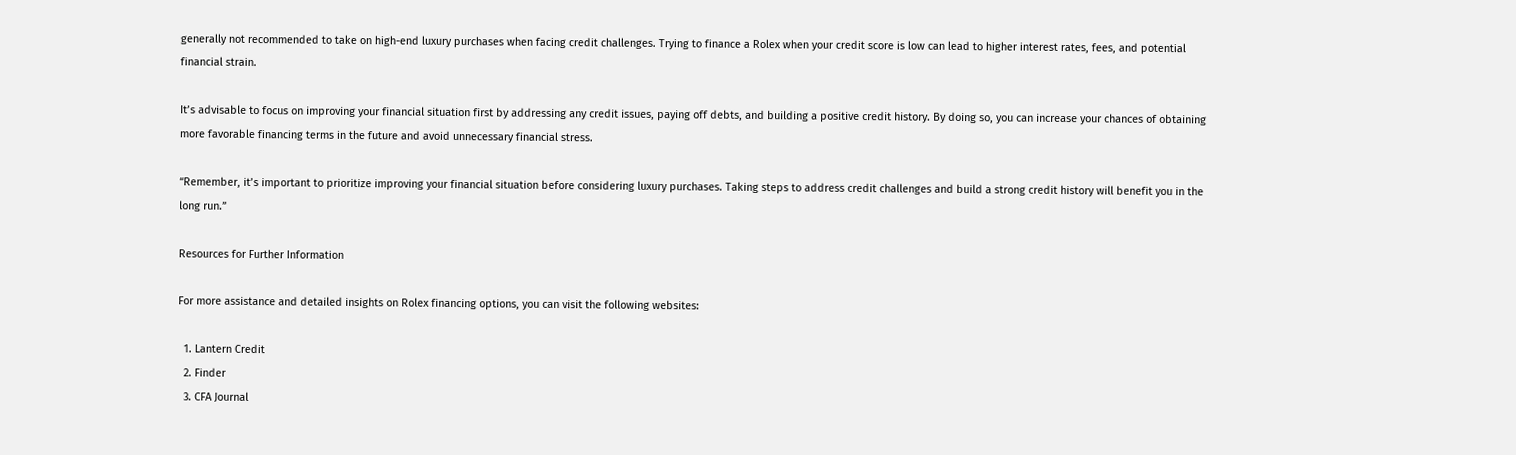generally not recommended to take on high-end luxury purchases when facing credit challenges. Trying to finance a Rolex when your credit score is low can lead to higher interest rates, fees, and potential financial strain.

It’s advisable to focus on improving your financial situation first by addressing any credit issues, paying off debts, and building a positive credit history. By doing so, you can increase your chances of obtaining more favorable financing terms in the future and avoid unnecessary financial stress.

“Remember, it’s important to prioritize improving your financial situation before considering luxury purchases. Taking steps to address credit challenges and build a strong credit history will benefit you in the long run.”

Resources for Further Information

For more assistance and detailed insights on Rolex financing options, you can visit the following websites:

  1. Lantern Credit
  2. Finder
  3. CFA Journal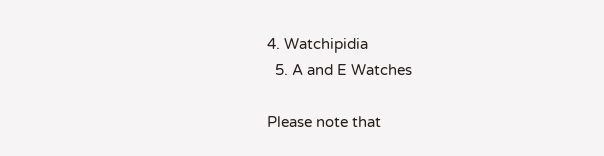4. Watchipidia
  5. A and E Watches

Please note that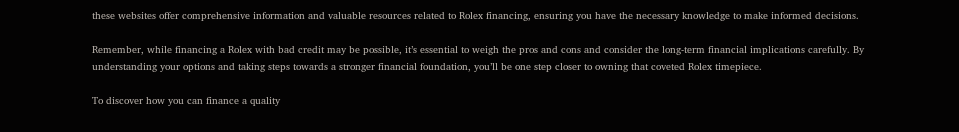these websites offer comprehensive information and valuable resources related to Rolex financing, ensuring you have the necessary knowledge to make informed decisions.

Remember, while financing a Rolex with bad credit may be possible, it’s essential to weigh the pros and cons and consider the long-term financial implications carefully. By understanding your options and taking steps towards a stronger financial foundation, you’ll be one step closer to owning that coveted Rolex timepiece.

To discover how you can finance a quality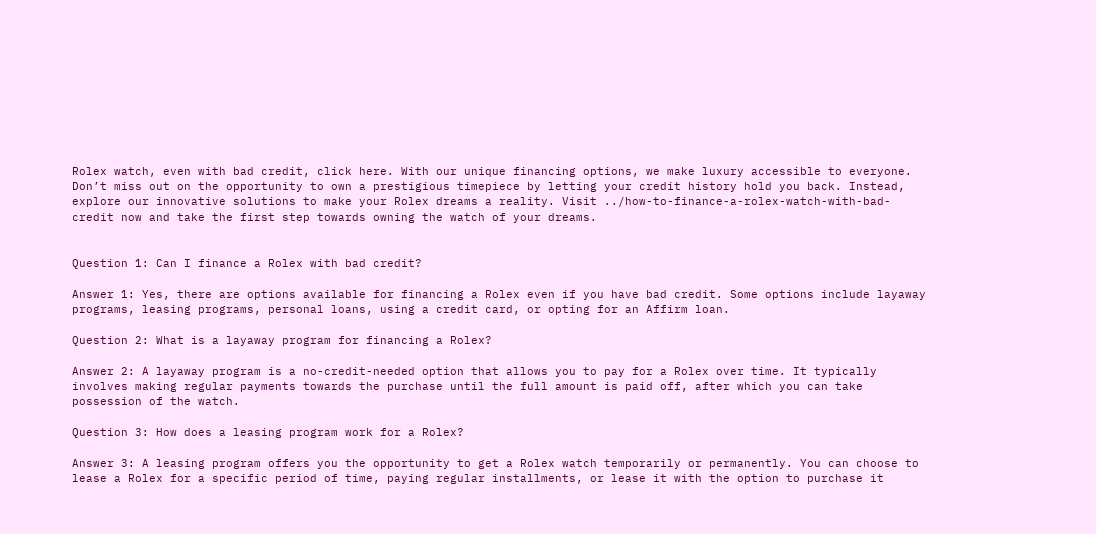Rolex watch, even with bad credit, click here. With our unique financing options, we make luxury accessible to everyone. Don’t miss out on the opportunity to own a prestigious timepiece by letting your credit history hold you back. Instead, explore our innovative solutions to make your Rolex dreams a reality. Visit ../how-to-finance-a-rolex-watch-with-bad-credit now and take the first step towards owning the watch of your dreams.


Question 1: Can I finance a Rolex with bad credit?

Answer 1: Yes, there are options available for financing a Rolex even if you have bad credit. Some options include layaway programs, leasing programs, personal loans, using a credit card, or opting for an Affirm loan.

Question 2: What is a layaway program for financing a Rolex?

Answer 2: A layaway program is a no-credit-needed option that allows you to pay for a Rolex over time. It typically involves making regular payments towards the purchase until the full amount is paid off, after which you can take possession of the watch.

Question 3: How does a leasing program work for a Rolex?

Answer 3: A leasing program offers you the opportunity to get a Rolex watch temporarily or permanently. You can choose to lease a Rolex for a specific period of time, paying regular installments, or lease it with the option to purchase it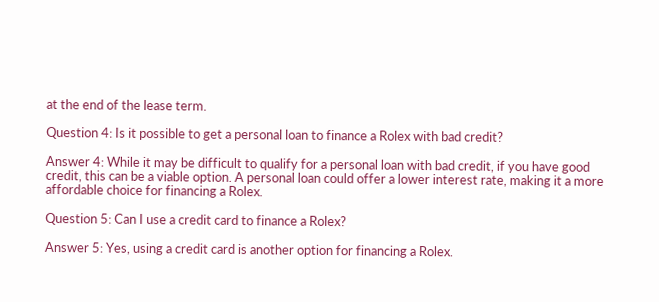at the end of the lease term.

Question 4: Is it possible to get a personal loan to finance a Rolex with bad credit?

Answer 4: While it may be difficult to qualify for a personal loan with bad credit, if you have good credit, this can be a viable option. A personal loan could offer a lower interest rate, making it a more affordable choice for financing a Rolex.

Question 5: Can I use a credit card to finance a Rolex?

Answer 5: Yes, using a credit card is another option for financing a Rolex.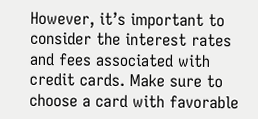However, it’s important to consider the interest rates and fees associated with credit cards. Make sure to choose a card with favorable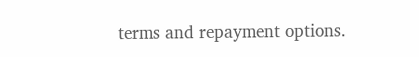terms and repayment options.